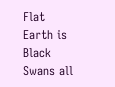Flat Earth is Black Swans all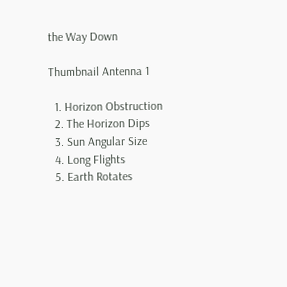the Way Down

Thumbnail Antenna 1

  1. Horizon Obstruction
  2. The Horizon Dips
  3. Sun Angular Size
  4. Long Flights
  5. Earth Rotates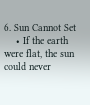6. Sun Cannot Set
    • If the earth were flat, the sun could never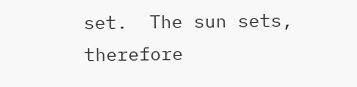set.  The sun sets, therefore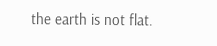the earth is not flat.